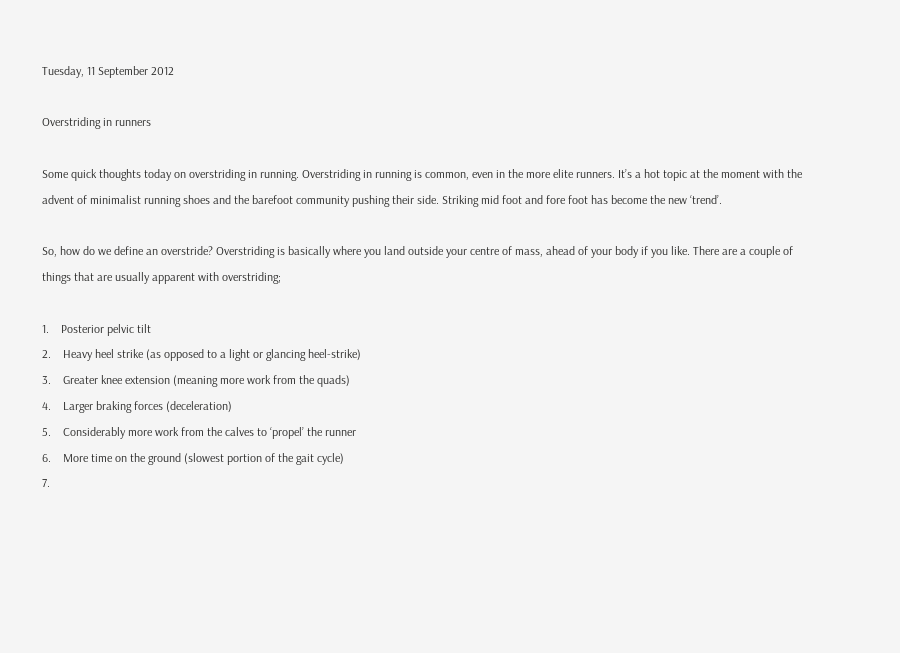Tuesday, 11 September 2012

Overstriding in runners

Some quick thoughts today on overstriding in running. Overstriding in running is common, even in the more elite runners. It’s a hot topic at the moment with the advent of minimalist running shoes and the barefoot community pushing their side. Striking mid foot and fore foot has become the new ‘trend’.

So, how do we define an overstride? Overstriding is basically where you land outside your centre of mass, ahead of your body if you like. There are a couple of things that are usually apparent with overstriding;

1.    Posterior pelvic tilt
2.    Heavy heel strike (as opposed to a light or glancing heel-strike)
3.    Greater knee extension (meaning more work from the quads)
4.    Larger braking forces (deceleration)
5.    Considerably more work from the calves to ‘propel’ the runner
6.    More time on the ground (slowest portion of the gait cycle)
7.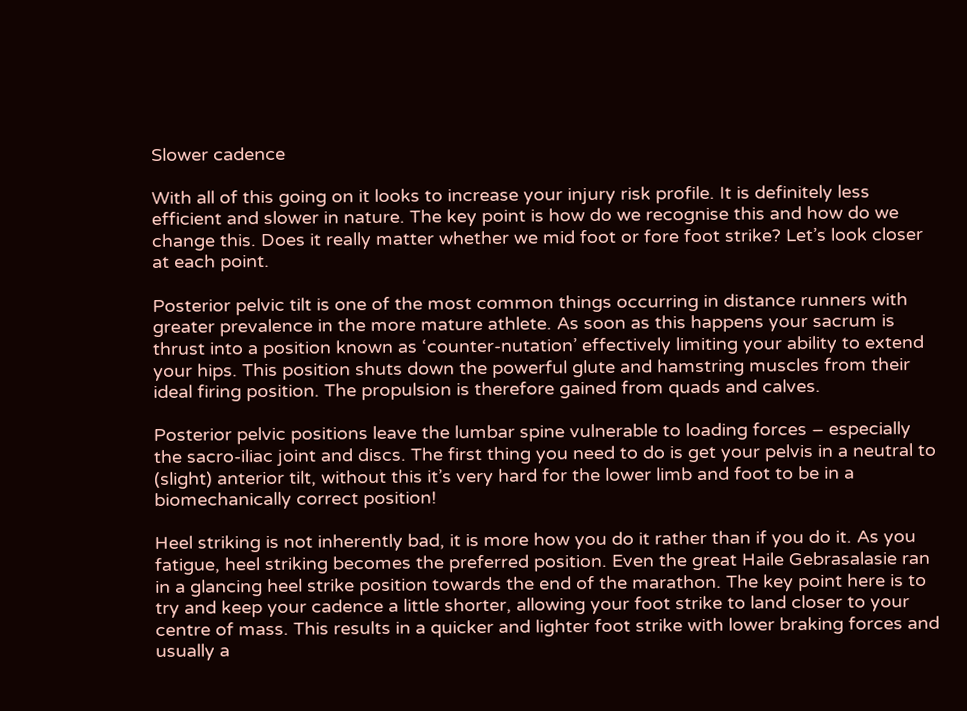Slower cadence

With all of this going on it looks to increase your injury risk profile. It is definitely less efficient and slower in nature. The key point is how do we recognise this and how do we change this. Does it really matter whether we mid foot or fore foot strike? Let’s look closer at each point.

Posterior pelvic tilt is one of the most common things occurring in distance runners with greater prevalence in the more mature athlete. As soon as this happens your sacrum is thrust into a position known as ‘counter-nutation’ effectively limiting your ability to extend your hips. This position shuts down the powerful glute and hamstring muscles from their ideal firing position. The propulsion is therefore gained from quads and calves.

Posterior pelvic positions leave the lumbar spine vulnerable to loading forces – especially the sacro-iliac joint and discs. The first thing you need to do is get your pelvis in a neutral to (slight) anterior tilt, without this it’s very hard for the lower limb and foot to be in a biomechanically correct position!

Heel striking is not inherently bad, it is more how you do it rather than if you do it. As you fatigue, heel striking becomes the preferred position. Even the great Haile Gebrasalasie ran in a glancing heel strike position towards the end of the marathon. The key point here is to try and keep your cadence a little shorter, allowing your foot strike to land closer to your centre of mass. This results in a quicker and lighter foot strike with lower braking forces and usually a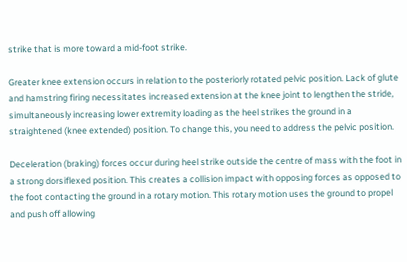strike that is more toward a mid-foot strike.

Greater knee extension occurs in relation to the posteriorly rotated pelvic position. Lack of glute and hamstring firing necessitates increased extension at the knee joint to lengthen the stride, simultaneously increasing lower extremity loading as the heel strikes the ground in a straightened (knee extended) position. To change this, you need to address the pelvic position.

Deceleration (braking) forces occur during heel strike outside the centre of mass with the foot in a strong dorsiflexed position. This creates a collision impact with opposing forces as opposed to the foot contacting the ground in a rotary motion. This rotary motion uses the ground to propel and push off allowing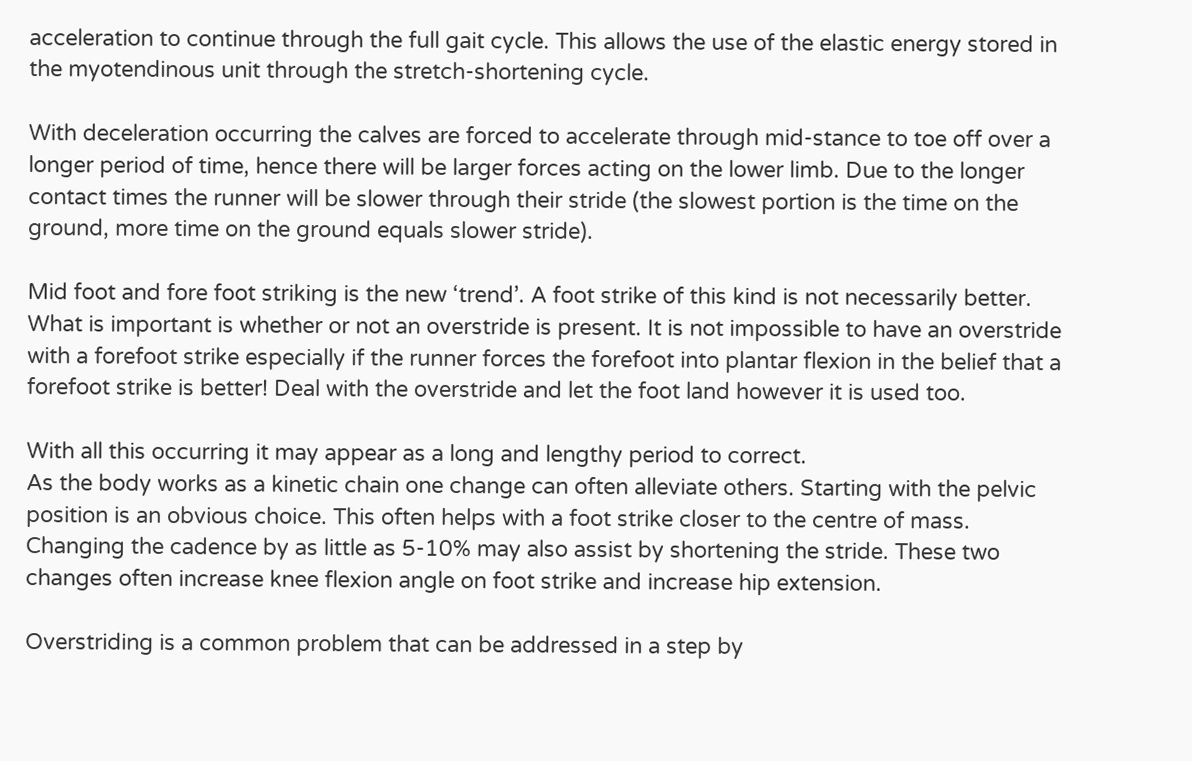acceleration to continue through the full gait cycle. This allows the use of the elastic energy stored in the myotendinous unit through the stretch-shortening cycle.

With deceleration occurring the calves are forced to accelerate through mid-stance to toe off over a longer period of time, hence there will be larger forces acting on the lower limb. Due to the longer contact times the runner will be slower through their stride (the slowest portion is the time on the ground, more time on the ground equals slower stride).

Mid foot and fore foot striking is the new ‘trend’. A foot strike of this kind is not necessarily better. What is important is whether or not an overstride is present. It is not impossible to have an overstride with a forefoot strike especially if the runner forces the forefoot into plantar flexion in the belief that a forefoot strike is better! Deal with the overstride and let the foot land however it is used too.

With all this occurring it may appear as a long and lengthy period to correct.
As the body works as a kinetic chain one change can often alleviate others. Starting with the pelvic position is an obvious choice. This often helps with a foot strike closer to the centre of mass. Changing the cadence by as little as 5-10% may also assist by shortening the stride. These two changes often increase knee flexion angle on foot strike and increase hip extension.

Overstriding is a common problem that can be addressed in a step by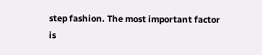step fashion. The most important factor is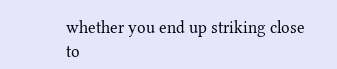whether you end up striking close to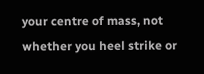your centre of mass, not whether you heel strike or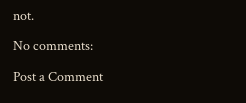not.

No comments:

Post a Comment